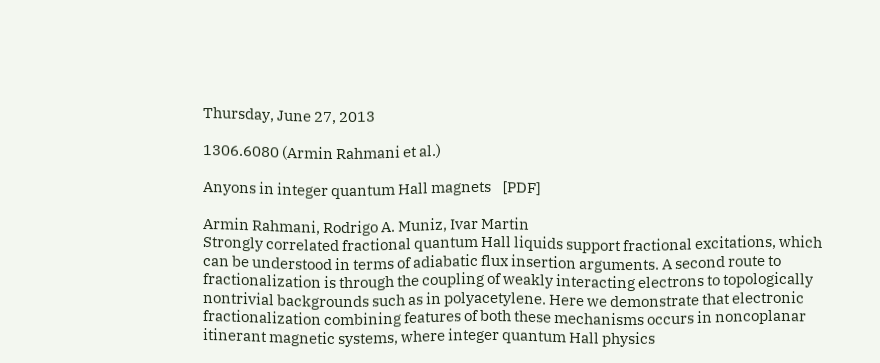Thursday, June 27, 2013

1306.6080 (Armin Rahmani et al.)

Anyons in integer quantum Hall magnets    [PDF]

Armin Rahmani, Rodrigo A. Muniz, Ivar Martin
Strongly correlated fractional quantum Hall liquids support fractional excitations, which can be understood in terms of adiabatic flux insertion arguments. A second route to fractionalization is through the coupling of weakly interacting electrons to topologically nontrivial backgrounds such as in polyacetylene. Here we demonstrate that electronic fractionalization combining features of both these mechanisms occurs in noncoplanar itinerant magnetic systems, where integer quantum Hall physics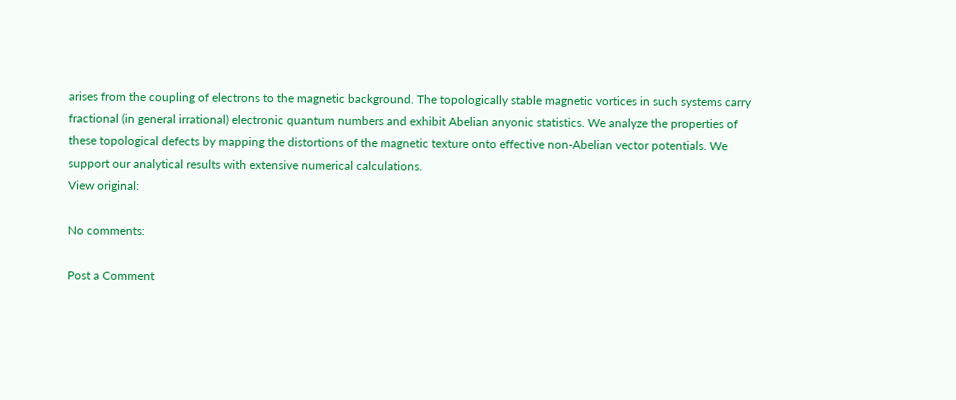arises from the coupling of electrons to the magnetic background. The topologically stable magnetic vortices in such systems carry fractional (in general irrational) electronic quantum numbers and exhibit Abelian anyonic statistics. We analyze the properties of these topological defects by mapping the distortions of the magnetic texture onto effective non-Abelian vector potentials. We support our analytical results with extensive numerical calculations.
View original:

No comments:

Post a Comment